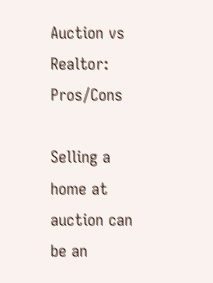Auction vs Realtor: Pros/Cons

Selling a home at auction can be an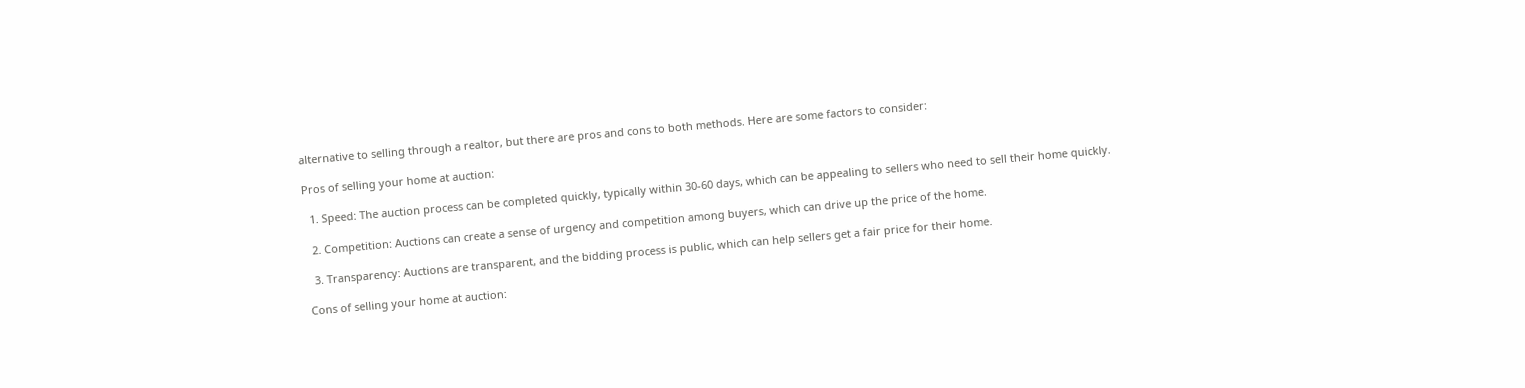alternative to selling through a realtor, but there are pros and cons to both methods. Here are some factors to consider:

Pros of selling your home at auction:

  1. Speed: The auction process can be completed quickly, typically within 30-60 days, which can be appealing to sellers who need to sell their home quickly.

  2. Competition: Auctions can create a sense of urgency and competition among buyers, which can drive up the price of the home.

  3. Transparency: Auctions are transparent, and the bidding process is public, which can help sellers get a fair price for their home.

Cons of selling your home at auction: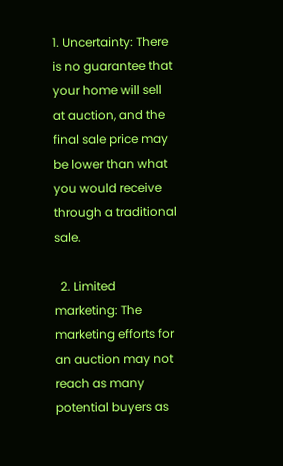1. Uncertainty: There is no guarantee that your home will sell at auction, and the final sale price may be lower than what you would receive through a traditional sale.

  2. Limited marketing: The marketing efforts for an auction may not reach as many potential buyers as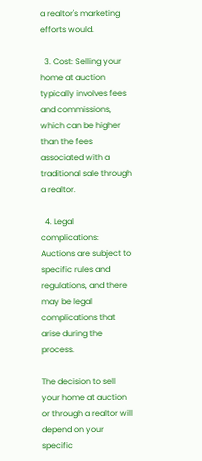a realtor's marketing efforts would.

  3. Cost: Selling your home at auction typically involves fees and commissions, which can be higher than the fees associated with a traditional sale through a realtor.

  4. Legal complications: Auctions are subject to specific rules and regulations, and there may be legal complications that arise during the process.

The decision to sell your home at auction or through a realtor will depend on your specific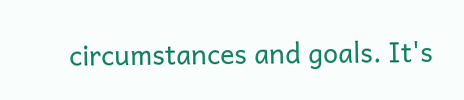circumstances and goals. It's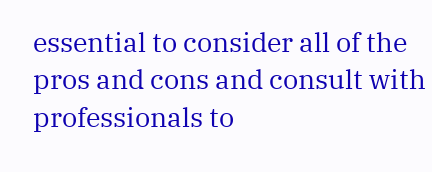essential to consider all of the pros and cons and consult with professionals to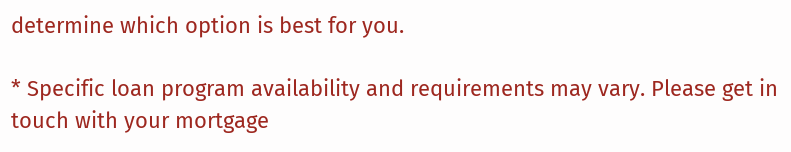determine which option is best for you.

* Specific loan program availability and requirements may vary. Please get in touch with your mortgage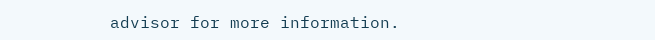advisor for more information.